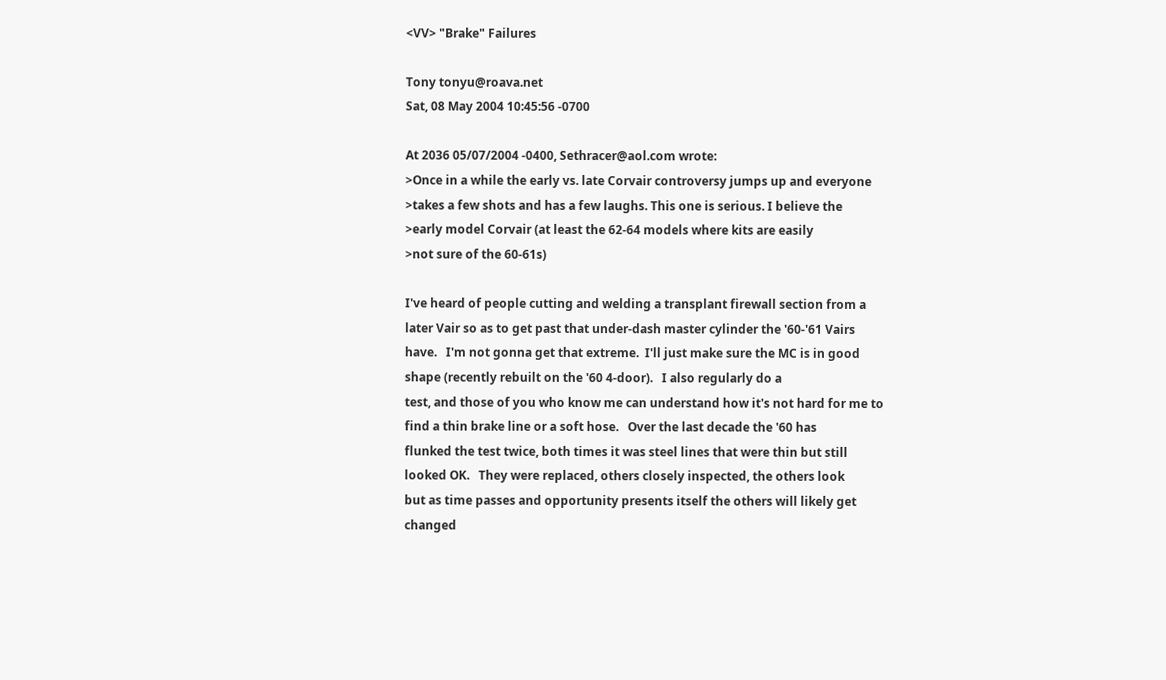<VV> "Brake" Failures

Tony tonyu@roava.net
Sat, 08 May 2004 10:45:56 -0700

At 2036 05/07/2004 -0400, Sethracer@aol.com wrote:
>Once in a while the early vs. late Corvair controversy jumps up and everyone
>takes a few shots and has a few laughs. This one is serious. I believe the
>early model Corvair (at least the 62-64 models where kits are easily
>not sure of the 60-61s)

I've heard of people cutting and welding a transplant firewall section from a
later Vair so as to get past that under-dash master cylinder the '60-'61 Vairs
have.   I'm not gonna get that extreme.  I'll just make sure the MC is in good
shape (recently rebuilt on the '60 4-door).   I also regularly do a
test, and those of you who know me can understand how it's not hard for me to
find a thin brake line or a soft hose.   Over the last decade the '60 has
flunked the test twice, both times it was steel lines that were thin but still
looked OK.   They were replaced, others closely inspected, the others look
but as time passes and opportunity presents itself the others will likely get
changed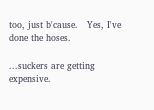too, just b'cause.   Yes, I've done the hoses.

...suckers are getting expensive.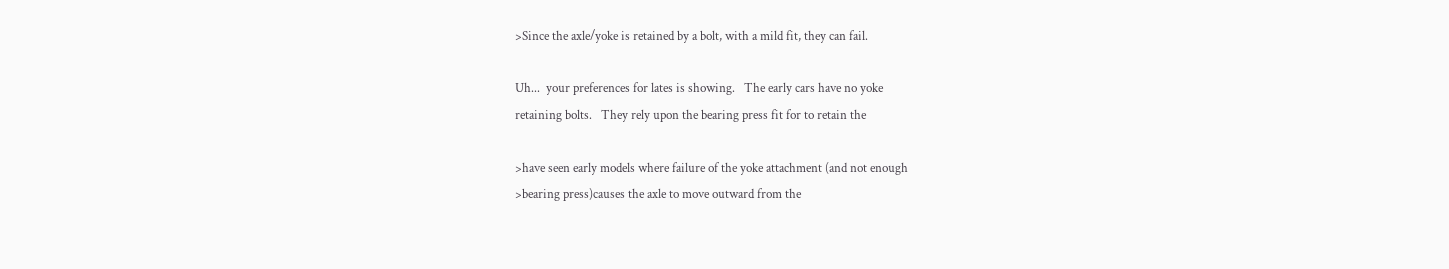>Since the axle/yoke is retained by a bolt, with a mild fit, they can fail.

Uh...  your preferences for lates is showing.   The early cars have no yoke
retaining bolts.   They rely upon the bearing press fit for to retain the

>have seen early models where failure of the yoke attachment (and not enough
>bearing press)causes the axle to move outward from the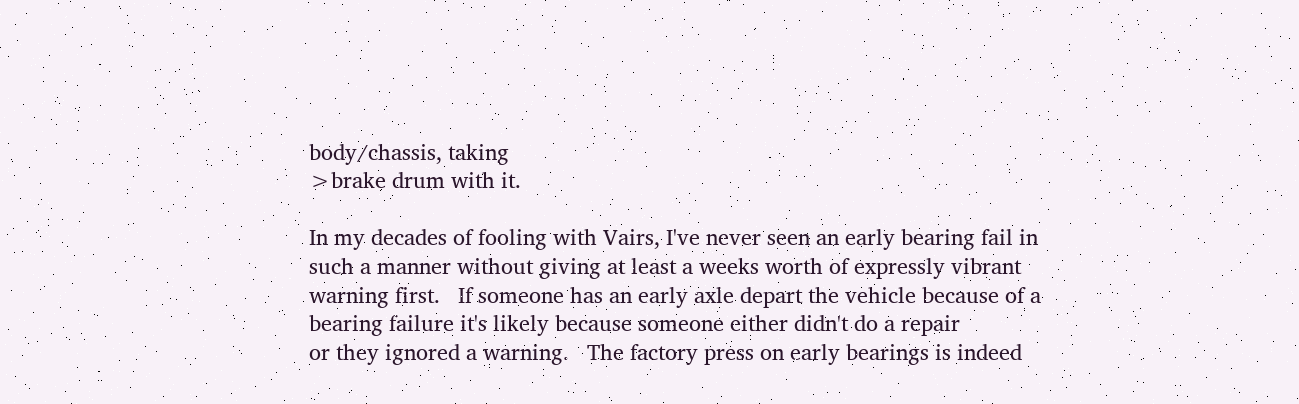body/chassis, taking
>brake drum with it.

In my decades of fooling with Vairs, I've never seen an early bearing fail in
such a manner without giving at least a weeks worth of expressly vibrant
warning first.   If someone has an early axle depart the vehicle because of a
bearing failure it's likely because someone either didn't do a repair
or they ignored a warning.   The factory press on early bearings is indeed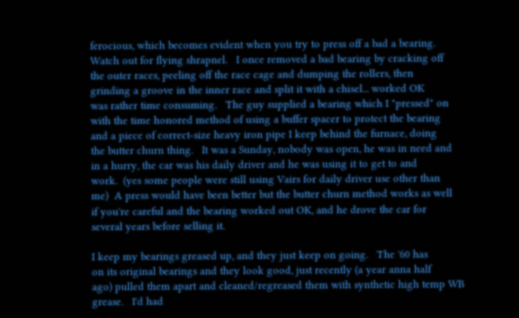ferocious, which becomes evident when you try to press off a bad a bearing.
Watch out for flying shrapnel.   I once removed a bad bearing by cracking off
the outer races, peeling off the race cage and dumping the rollers, then
grinding a groove in the inner race and split it with a chisel... worked OK
was rather time consuming.   The guy supplied a bearing which I "pressed" on
with the time honored method of using a buffer spacer to protect the bearing
and a piece of correct-size heavy iron pipe I keep behind the furnace, doing
the butter churn thing.   It was a Sunday, nobody was open, he was in need and
in a hurry, the car was his daily driver and he was using it to get to and
work.  (yes some people were still using Vairs for daily driver use other than
me)  A press would have been better but the butter churn method works as well
if you're careful and the bearing worked out OK, and he drove the car for
several years before selling it.

I keep my bearings greased up, and they just keep on going.   The '60 has
on its original bearings and they look good, just recently (a year anna half
ago) pulled them apart and cleaned/regreased them with synthetic high temp WB
grease.   I'd had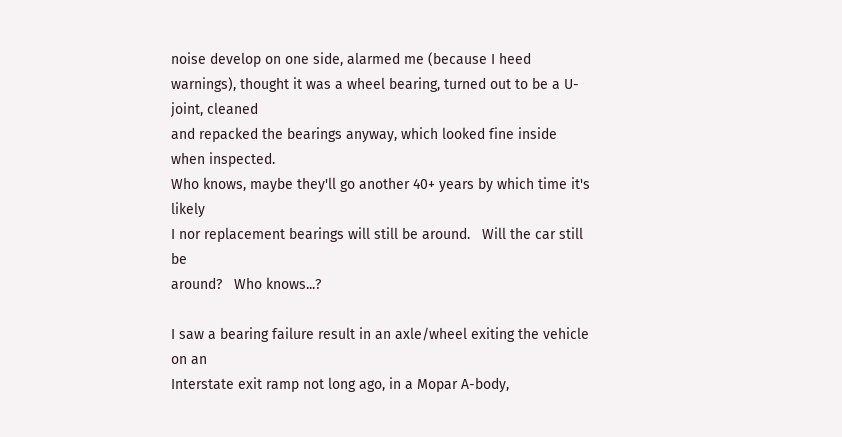noise develop on one side, alarmed me (because I heed
warnings), thought it was a wheel bearing, turned out to be a U-joint, cleaned
and repacked the bearings anyway, which looked fine inside when inspected.
Who knows, maybe they'll go another 40+ years by which time it's likely
I nor replacement bearings will still be around.   Will the car still be
around?   Who knows...?

I saw a bearing failure result in an axle/wheel exiting the vehicle on an
Interstate exit ramp not long ago, in a Mopar A-body,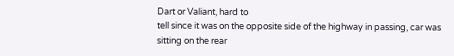Dart or Valiant, hard to
tell since it was on the opposite side of the highway in passing, car was
sitting on the rear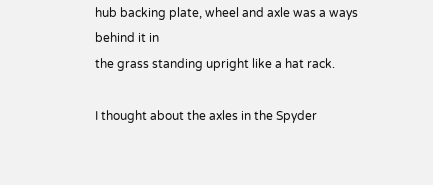hub backing plate, wheel and axle was a ways behind it in
the grass standing upright like a hat rack.

I thought about the axles in the Spyder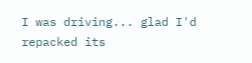I was driving... glad I'd repacked its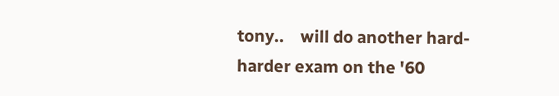tony..    will do another hard-harder exam on the '60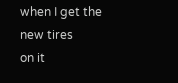when I get the new tires
on it